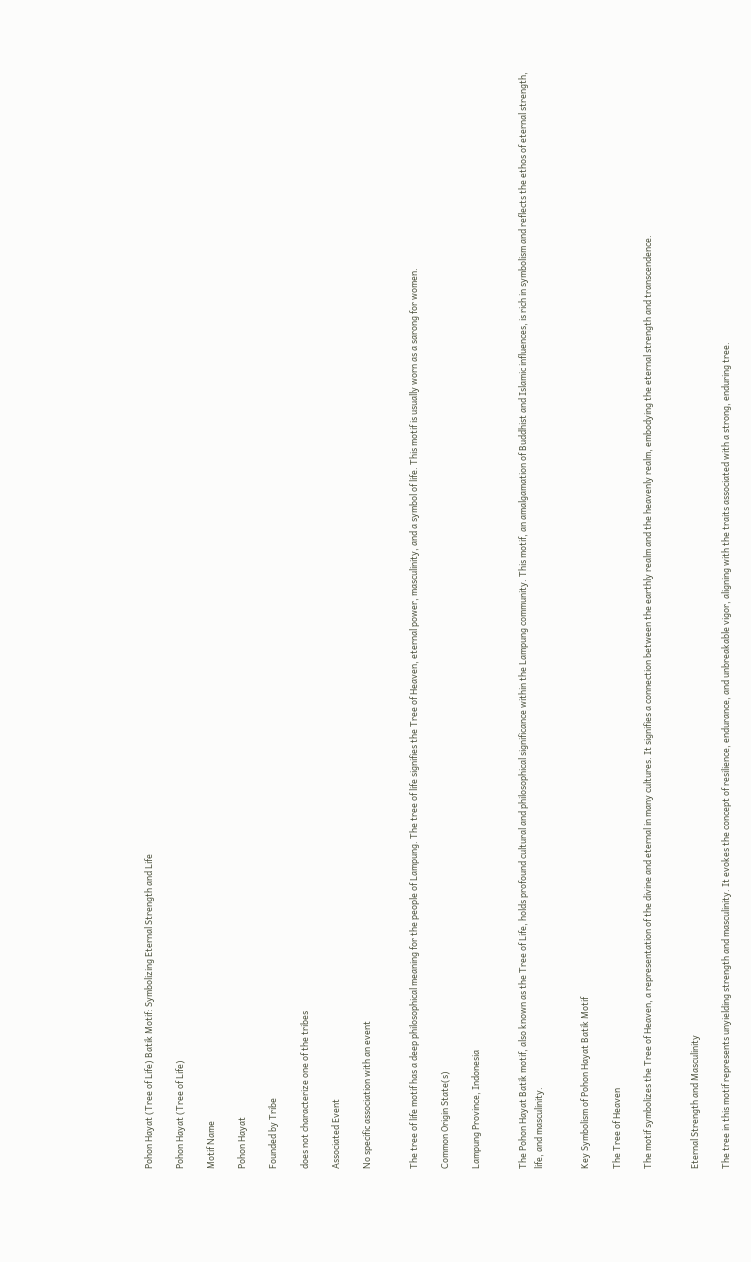Pohon Hayat (Tree of Life) Batik Motif: Symbolizing Eternal Strength and Life

Pohon Hayat (Tree of Life)

Motif Name

Pohon Hayat

Founded by Tribe

does not characterize one of the tribes

Associated Event

No specific association with an event


The tree of life motif has a deep philosophical meaning for the people of Lampung. The tree of life signifies the Tree of Heaven, eternal power, masculinity, and a symbol of life. This motif is usually worn as a sarong for women.

Common Origin State(s)

Lampung Province, Indonesia


The Pohon Hayat Batik motif, also known as the Tree of Life, holds profound cultural and philosophical significance within the Lampung community. This motif, an amalgamation of Buddhist and Islamic influences, is rich in symbolism and reflects the ethos of eternal strength, life, and masculinity.


Key Symbolism of Pohon Hayat Batik Motif

The Tree of Heaven

The motif symbolizes the Tree of Heaven, a representation of the divine and eternal in many cultures. It signifies a connection between the earthly realm and the heavenly realm, embodying the eternal strength and transcendence.


Eternal Strength and Masculinity

The tree in this motif represents unyielding strength and masculinity. It evokes the concept of resilience, endurance, and unbreakable vigor, aligning with the traits associated with a strong, enduring tree.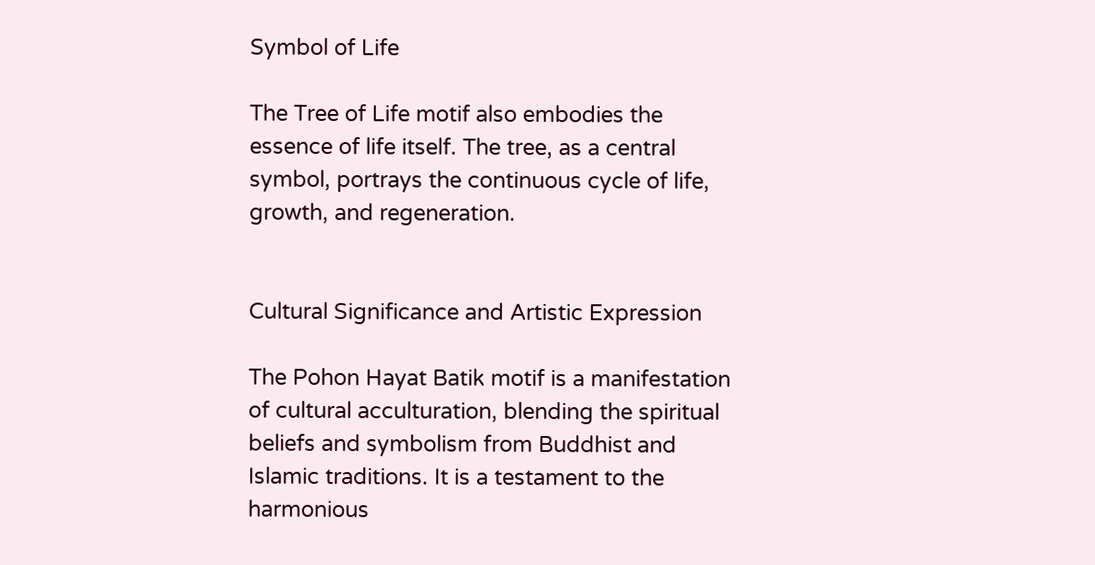Symbol of Life

The Tree of Life motif also embodies the essence of life itself. The tree, as a central symbol, portrays the continuous cycle of life, growth, and regeneration.


Cultural Significance and Artistic Expression

The Pohon Hayat Batik motif is a manifestation of cultural acculturation, blending the spiritual beliefs and symbolism from Buddhist and Islamic traditions. It is a testament to the harmonious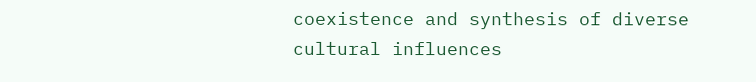coexistence and synthesis of diverse cultural influences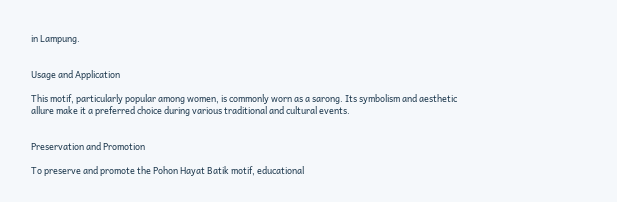in Lampung.


Usage and Application

This motif, particularly popular among women, is commonly worn as a sarong. Its symbolism and aesthetic allure make it a preferred choice during various traditional and cultural events.


Preservation and Promotion

To preserve and promote the Pohon Hayat Batik motif, educational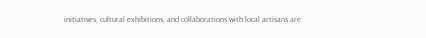initiatives, cultural exhibitions, and collaborations with local artisans are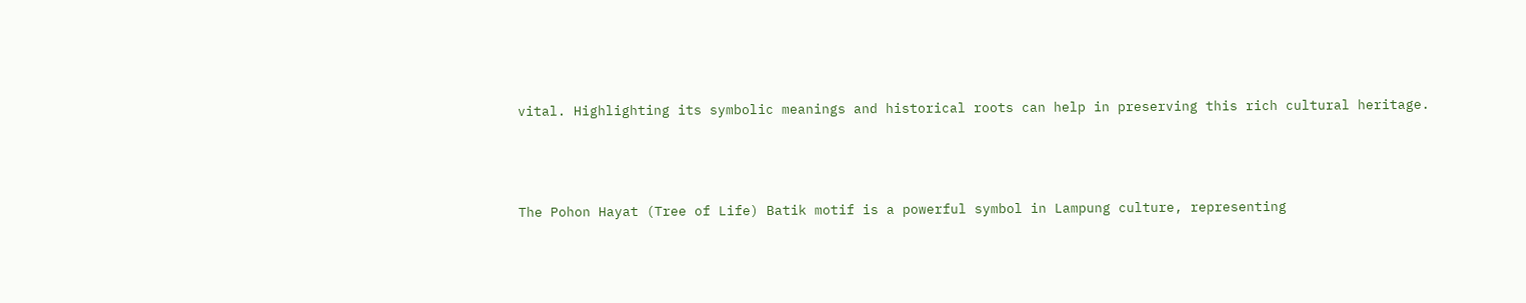vital. Highlighting its symbolic meanings and historical roots can help in preserving this rich cultural heritage.



The Pohon Hayat (Tree of Life) Batik motif is a powerful symbol in Lampung culture, representing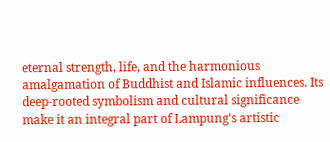eternal strength, life, and the harmonious amalgamation of Buddhist and Islamic influences. Its deep-rooted symbolism and cultural significance make it an integral part of Lampung's artistic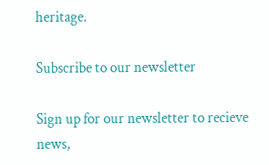heritage.

Subscribe to our newsletter

Sign up for our newsletter to recieve news,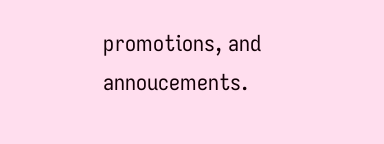promotions, and annoucements.